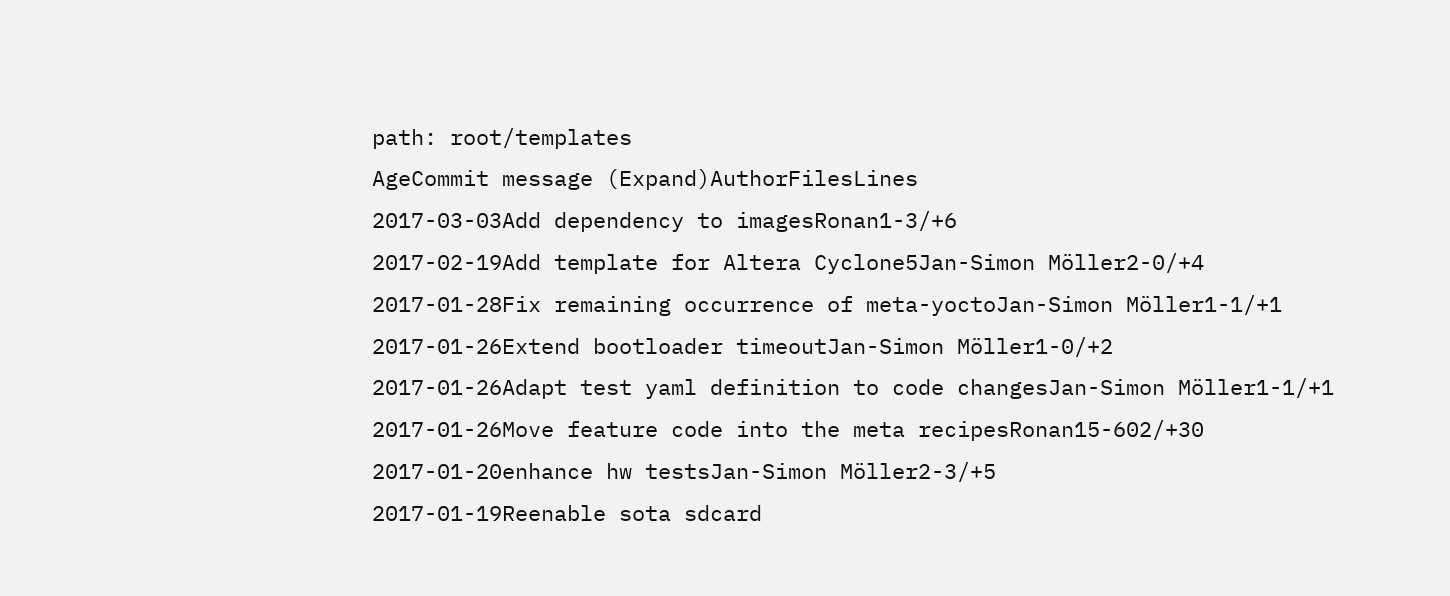path: root/templates
AgeCommit message (Expand)AuthorFilesLines
2017-03-03Add dependency to imagesRonan1-3/+6
2017-02-19Add template for Altera Cyclone5Jan-Simon Möller2-0/+4
2017-01-28Fix remaining occurrence of meta-yoctoJan-Simon Möller1-1/+1
2017-01-26Extend bootloader timeoutJan-Simon Möller1-0/+2
2017-01-26Adapt test yaml definition to code changesJan-Simon Möller1-1/+1
2017-01-26Move feature code into the meta recipesRonan15-602/+30
2017-01-20enhance hw testsJan-Simon Möller2-3/+5
2017-01-19Reenable sota sdcard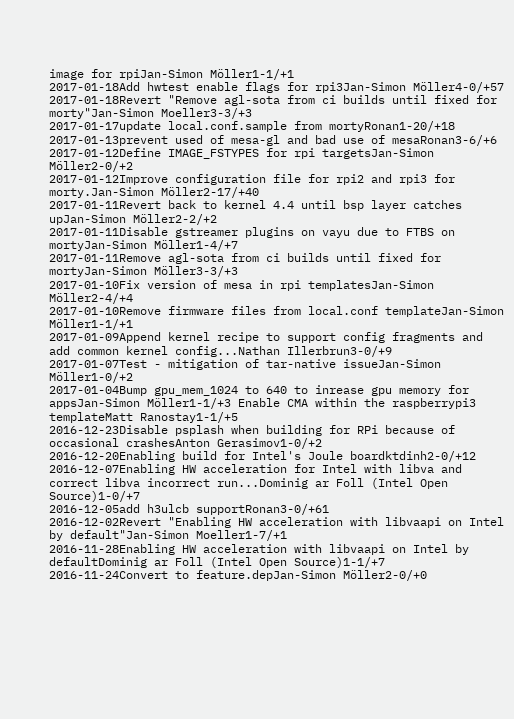image for rpiJan-Simon Möller1-1/+1
2017-01-18Add hwtest enable flags for rpi3Jan-Simon Möller4-0/+57
2017-01-18Revert "Remove agl-sota from ci builds until fixed for morty"Jan-Simon Moeller3-3/+3
2017-01-17update local.conf.sample from mortyRonan1-20/+18
2017-01-13prevent used of mesa-gl and bad use of mesaRonan3-6/+6
2017-01-12Define IMAGE_FSTYPES for rpi targetsJan-Simon Möller2-0/+2
2017-01-12Improve configuration file for rpi2 and rpi3 for morty.Jan-Simon Möller2-17/+40
2017-01-11Revert back to kernel 4.4 until bsp layer catches upJan-Simon Möller2-2/+2
2017-01-11Disable gstreamer plugins on vayu due to FTBS on mortyJan-Simon Möller1-4/+7
2017-01-11Remove agl-sota from ci builds until fixed for mortyJan-Simon Möller3-3/+3
2017-01-10Fix version of mesa in rpi templatesJan-Simon Möller2-4/+4
2017-01-10Remove firmware files from local.conf templateJan-Simon Möller1-1/+1
2017-01-09Append kernel recipe to support config fragments and add common kernel config...Nathan Illerbrun3-0/+9
2017-01-07Test - mitigation of tar-native issueJan-Simon Möller1-0/+2
2017-01-04Bump gpu_mem_1024 to 640 to inrease gpu memory for appsJan-Simon Möller1-1/+3 Enable CMA within the raspberrypi3 templateMatt Ranostay1-1/+5
2016-12-23Disable psplash when building for RPi because of occasional crashesAnton Gerasimov1-0/+2
2016-12-20Enabling build for Intel's Joule boardktdinh2-0/+12
2016-12-07Enabling HW acceleration for Intel with libva and correct libva incorrect run...Dominig ar Foll (Intel Open Source)1-0/+7
2016-12-05add h3ulcb supportRonan3-0/+61
2016-12-02Revert "Enabling HW acceleration with libvaapi on Intel by default"Jan-Simon Moeller1-7/+1
2016-11-28Enabling HW acceleration with libvaapi on Intel by defaultDominig ar Foll (Intel Open Source)1-1/+7
2016-11-24Convert to feature.depJan-Simon Möller2-0/+0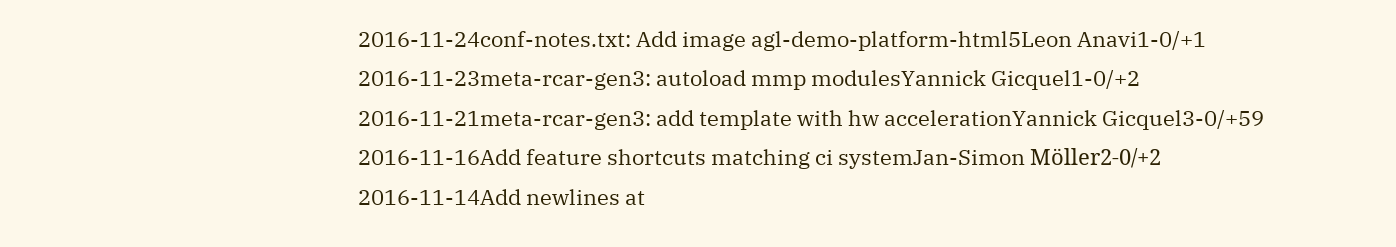2016-11-24conf-notes.txt: Add image agl-demo-platform-html5Leon Anavi1-0/+1
2016-11-23meta-rcar-gen3: autoload mmp modulesYannick Gicquel1-0/+2
2016-11-21meta-rcar-gen3: add template with hw accelerationYannick Gicquel3-0/+59
2016-11-16Add feature shortcuts matching ci systemJan-Simon Möller2-0/+2
2016-11-14Add newlines at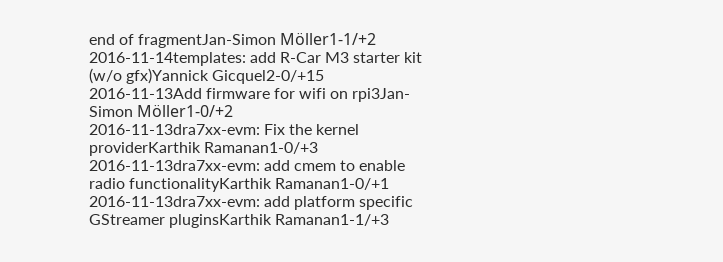end of fragmentJan-Simon Möller1-1/+2
2016-11-14templates: add R-Car M3 starter kit (w/o gfx)Yannick Gicquel2-0/+15
2016-11-13Add firmware for wifi on rpi3Jan-Simon Möller1-0/+2
2016-11-13dra7xx-evm: Fix the kernel providerKarthik Ramanan1-0/+3
2016-11-13dra7xx-evm: add cmem to enable radio functionalityKarthik Ramanan1-0/+1
2016-11-13dra7xx-evm: add platform specific GStreamer pluginsKarthik Ramanan1-1/+3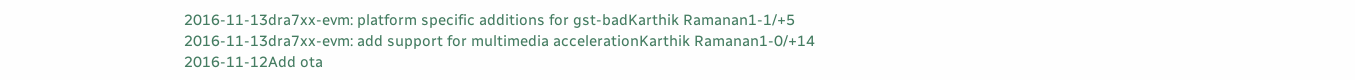2016-11-13dra7xx-evm: platform specific additions for gst-badKarthik Ramanan1-1/+5
2016-11-13dra7xx-evm: add support for multimedia accelerationKarthik Ramanan1-0/+14
2016-11-12Add ota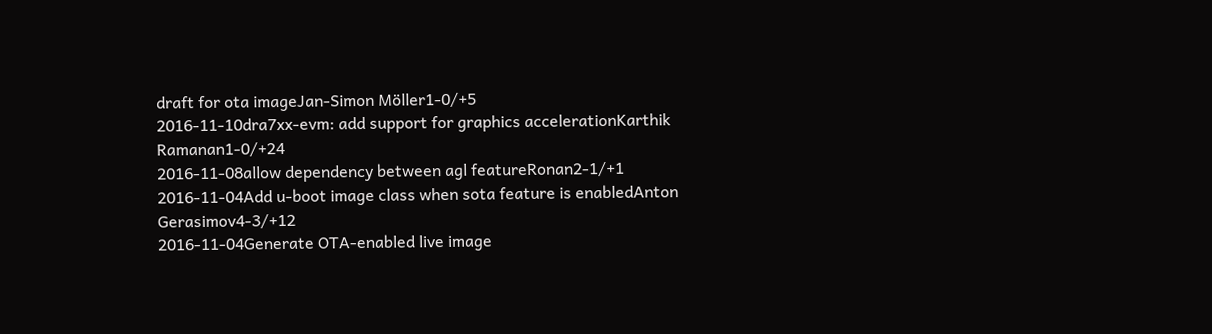draft for ota imageJan-Simon Möller1-0/+5
2016-11-10dra7xx-evm: add support for graphics accelerationKarthik Ramanan1-0/+24
2016-11-08allow dependency between agl featureRonan2-1/+1
2016-11-04Add u-boot image class when sota feature is enabledAnton Gerasimov4-3/+12
2016-11-04Generate OTA-enabled live image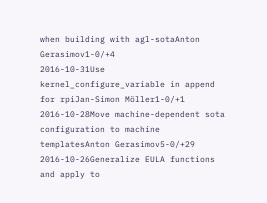when building with agl-sotaAnton Gerasimov1-0/+4
2016-10-31Use kernel_configure_variable in append for rpiJan-Simon Möller1-0/+1
2016-10-28Move machine-dependent sota configuration to machine templatesAnton Gerasimov5-0/+29
2016-10-26Generalize EULA functions and apply to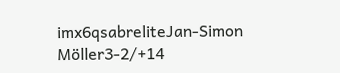imx6qsabreliteJan-Simon Möller3-2/+14